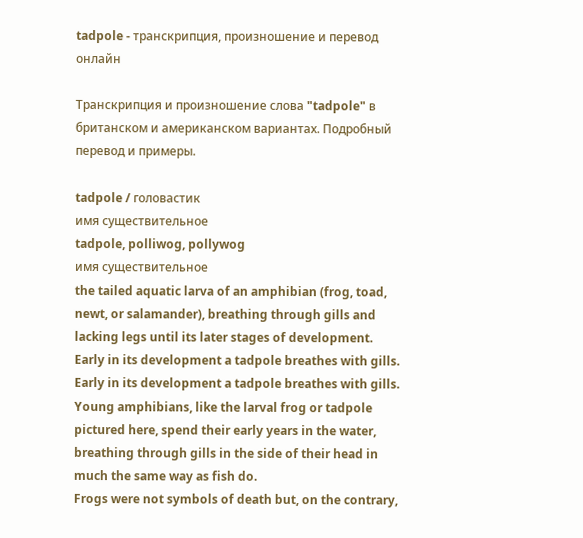tadpole - транскрипция, произношение и перевод онлайн

Транскрипция и произношение слова "tadpole" в британском и американском вариантах. Подробный перевод и примеры.

tadpole / головастик
имя существительное
tadpole, polliwog, pollywog
имя существительное
the tailed aquatic larva of an amphibian (frog, toad, newt, or salamander), breathing through gills and lacking legs until its later stages of development.
Early in its development a tadpole breathes with gills.
Early in its development a tadpole breathes with gills.
Young amphibians, like the larval frog or tadpole pictured here, spend their early years in the water, breathing through gills in the side of their head in much the same way as fish do.
Frogs were not symbols of death but, on the contrary,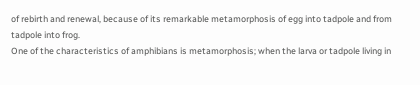of rebirth and renewal, because of its remarkable metamorphosis of egg into tadpole and from tadpole into frog.
One of the characteristics of amphibians is metamorphosis; when the larva or tadpole living in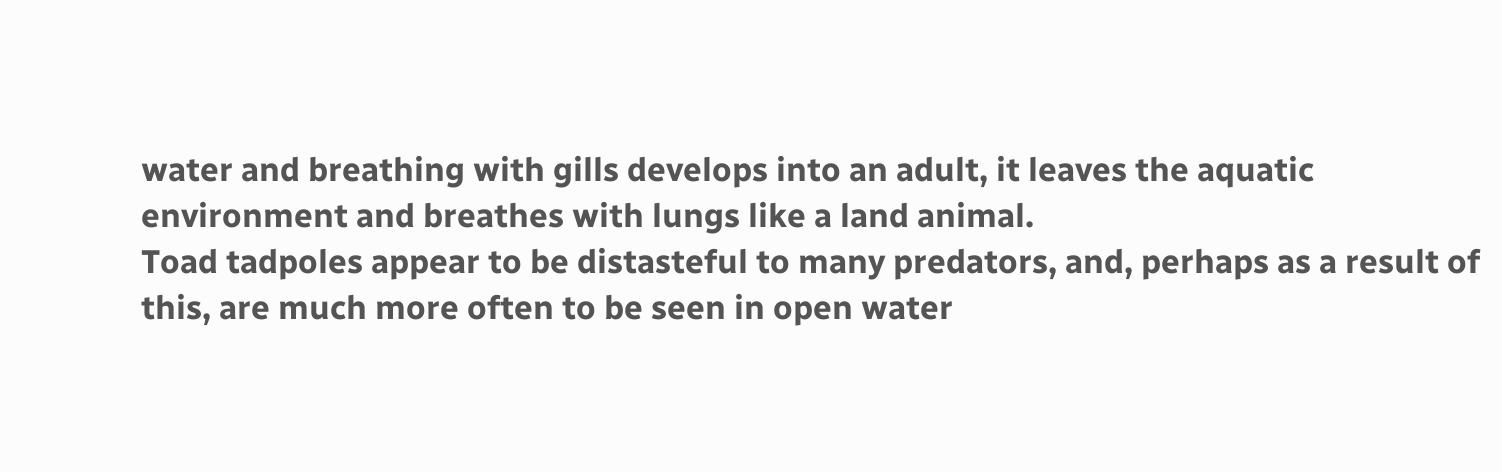water and breathing with gills develops into an adult, it leaves the aquatic environment and breathes with lungs like a land animal.
Toad tadpoles appear to be distasteful to many predators, and, perhaps as a result of this, are much more often to be seen in open water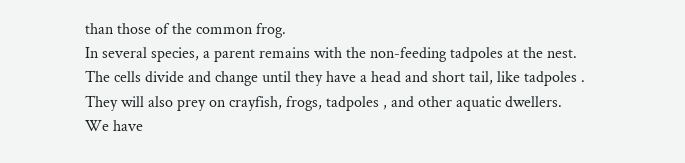than those of the common frog.
In several species, a parent remains with the non-feeding tadpoles at the nest.
The cells divide and change until they have a head and short tail, like tadpoles .
They will also prey on crayfish, frogs, tadpoles , and other aquatic dwellers.
We have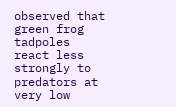observed that green frog tadpoles react less strongly to predators at very low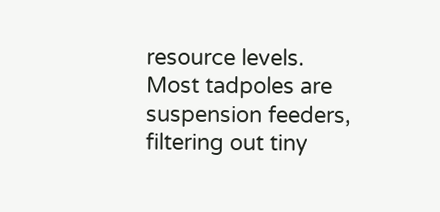resource levels.
Most tadpoles are suspension feeders, filtering out tiny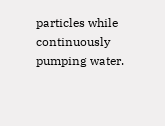particles while continuously pumping water.